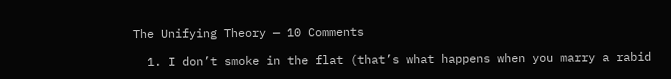The Unifying Theory — 10 Comments

  1. I don’t smoke in the flat (that’s what happens when you marry a rabid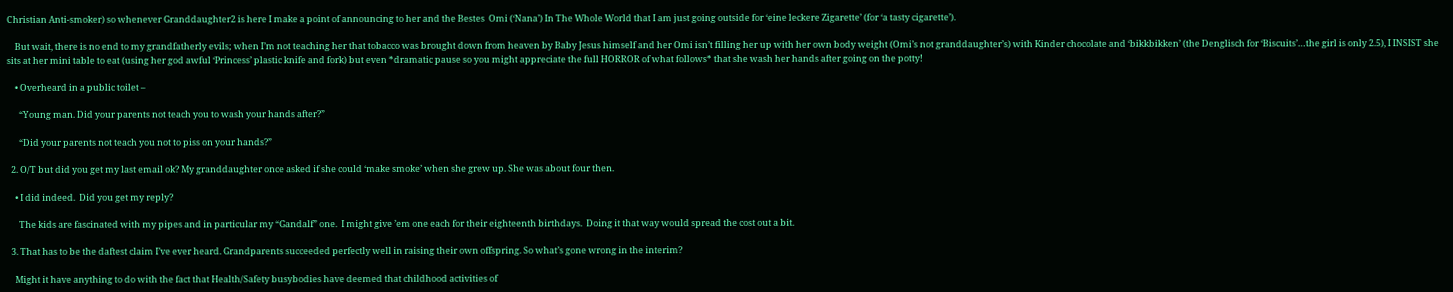Christian Anti-smoker) so whenever Granddaughter2 is here I make a point of announcing to her and the Bestes  Omi (‘Nana’) In The Whole World that I am just going outside for ‘eine leckere Zigarette’ (for ‘a tasty cigarette’).

    But wait, there is no end to my grandfatherly evils; when I’m not teaching her that tobacco was brought down from heaven by Baby Jesus himself and her Omi isn’t filling her up with her own body weight (Omi’s not granddaughter’s) with Kinder chocolate and ‘bikkbikken’ (the Denglisch for ‘Biscuits’…the girl is only 2.5), I INSIST she sits at her mini table to eat (using her god awful ‘Princess’ plastic knife and fork) but even *dramatic pause so you might appreciate the full HORROR of what follows* that she wash her hands after going on the potty!

    • Overheard in a public toilet –

      “Young man. Did your parents not teach you to wash your hands after?”

      “Did your parents not teach you not to piss on your hands?”

  2. O/T but did you get my last email ok? My granddaughter once asked if she could ‘make smoke’ when she grew up. She was about four then.

    • I did indeed.  Did you get my reply?

      The kids are fascinated with my pipes and in particular my “Gandalf” one.  I might give ’em one each for their eighteenth birthdays.  Doing it that way would spread the cost out a bit.

  3. That has to be the daftest claim I’ve ever heard. Grandparents succeeded perfectly well in raising their own offspring. So what’s gone wrong in the interim?

    Might it have anything to do with the fact that Health/Safety busybodies have deemed that childhood activities of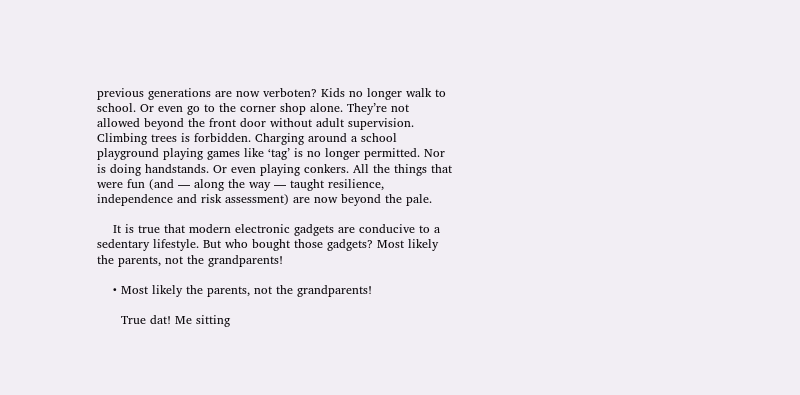previous generations are now verboten? Kids no longer walk to school. Or even go to the corner shop alone. They’re not allowed beyond the front door without adult supervision. Climbing trees is forbidden. Charging around a school playground playing games like ‘tag’ is no longer permitted. Nor is doing handstands. Or even playing conkers. All the things that were fun (and — along the way — taught resilience, independence and risk assessment) are now beyond the pale.

    It is true that modern electronic gadgets are conducive to a sedentary lifestyle. But who bought those gadgets? Most likely the parents, not the grandparents!

    • Most likely the parents, not the grandparents!

      True dat! Me sitting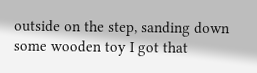outside on the step, sanding down some wooden toy I got that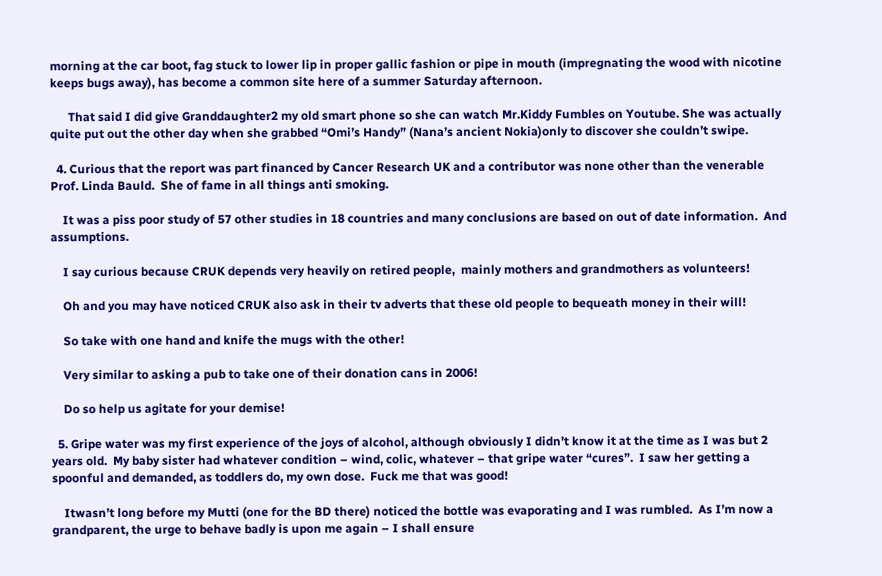morning at the car boot, fag stuck to lower lip in proper gallic fashion or pipe in mouth (impregnating the wood with nicotine keeps bugs away), has become a common site here of a summer Saturday afternoon.

      That said I did give Granddaughter2 my old smart phone so she can watch Mr.Kiddy Fumbles on Youtube. She was actually quite put out the other day when she grabbed “Omi’s Handy” (Nana’s ancient Nokia)only to discover she couldn’t swipe.

  4. Curious that the report was part financed by Cancer Research UK and a contributor was none other than the venerable Prof. Linda Bauld.  She of fame in all things anti smoking.

    It was a piss poor study of 57 other studies in 18 countries and many conclusions are based on out of date information.  And assumptions.

    I say curious because CRUK depends very heavily on retired people,  mainly mothers and grandmothers as volunteers!

    Oh and you may have noticed CRUK also ask in their tv adverts that these old people to bequeath money in their will!

    So take with one hand and knife the mugs with the other!

    Very similar to asking a pub to take one of their donation cans in 2006!

    Do so help us agitate for your demise!

  5. Gripe water was my first experience of the joys of alcohol, although obviously I didn’t know it at the time as I was but 2 years old.  My baby sister had whatever condition – wind, colic, whatever – that gripe water “cures”.  I saw her getting a spoonful and demanded, as toddlers do, my own dose.  Fuck me that was good!

    Itwasn’t long before my Mutti (one for the BD there) noticed the bottle was evaporating and I was rumbled.  As I’m now a grandparent, the urge to behave badly is upon me again – I shall ensure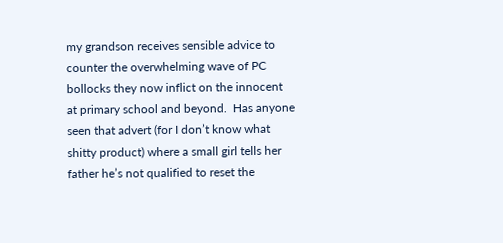my grandson receives sensible advice to counter the overwhelming wave of PC bollocks they now inflict on the innocent at primary school and beyond.  Has anyone seen that advert (for I don’t know what shitty product) where a small girl tells her father he’s not qualified to reset the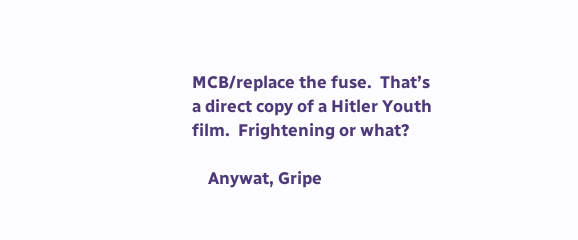MCB/replace the fuse.  That’s a direct copy of a Hitler Youth film.  Frightening or what?

    Anywat, Gripe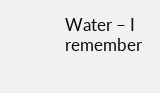Water – I remember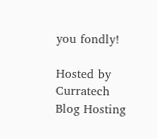you fondly!

Hosted by Curratech Blog Hosting